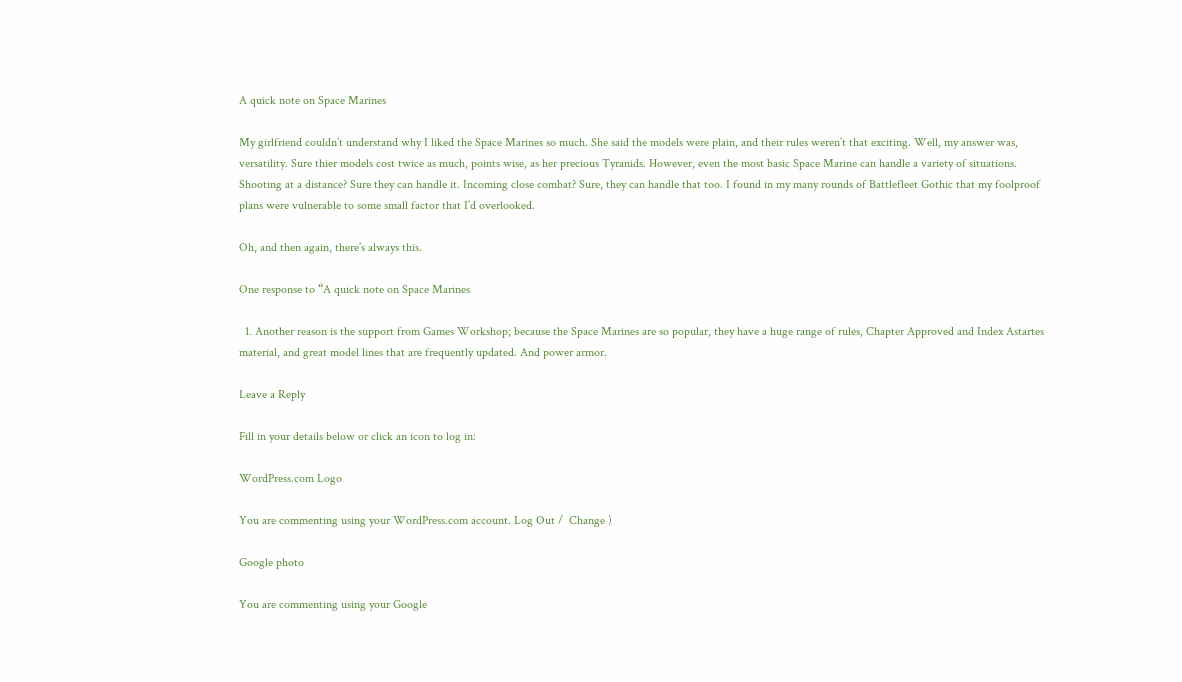A quick note on Space Marines

My girlfriend couldn’t understand why I liked the Space Marines so much. She said the models were plain, and their rules weren’t that exciting. Well, my answer was, versatility. Sure thier models cost twice as much, points wise, as her precious Tyranids. However, even the most basic Space Marine can handle a variety of situations. Shooting at a distance? Sure they can handle it. Incoming close combat? Sure, they can handle that too. I found in my many rounds of Battlefleet Gothic that my foolproof plans were vulnerable to some small factor that I’d overlooked.

Oh, and then again, there’s always this.

One response to “A quick note on Space Marines

  1. Another reason is the support from Games Workshop; because the Space Marines are so popular, they have a huge range of rules, Chapter Approved and Index Astartes material, and great model lines that are frequently updated. And power armor.

Leave a Reply

Fill in your details below or click an icon to log in:

WordPress.com Logo

You are commenting using your WordPress.com account. Log Out /  Change )

Google photo

You are commenting using your Google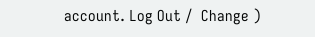account. Log Out /  Change )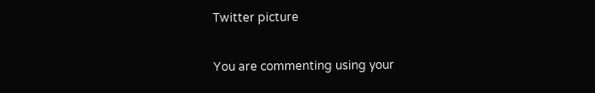Twitter picture

You are commenting using your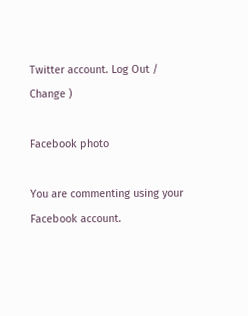Twitter account. Log Out /  Change )

Facebook photo

You are commenting using your Facebook account.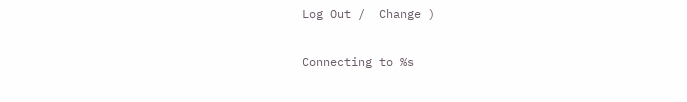Log Out /  Change )

Connecting to %s